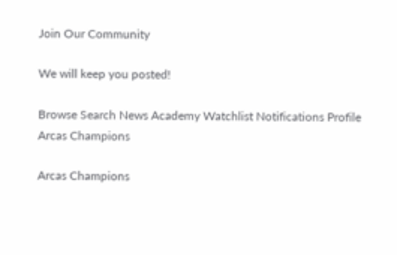Join Our Community

We will keep you posted!

Browse Search News Academy Watchlist Notifications Profile
Arcas Champions

Arcas Champions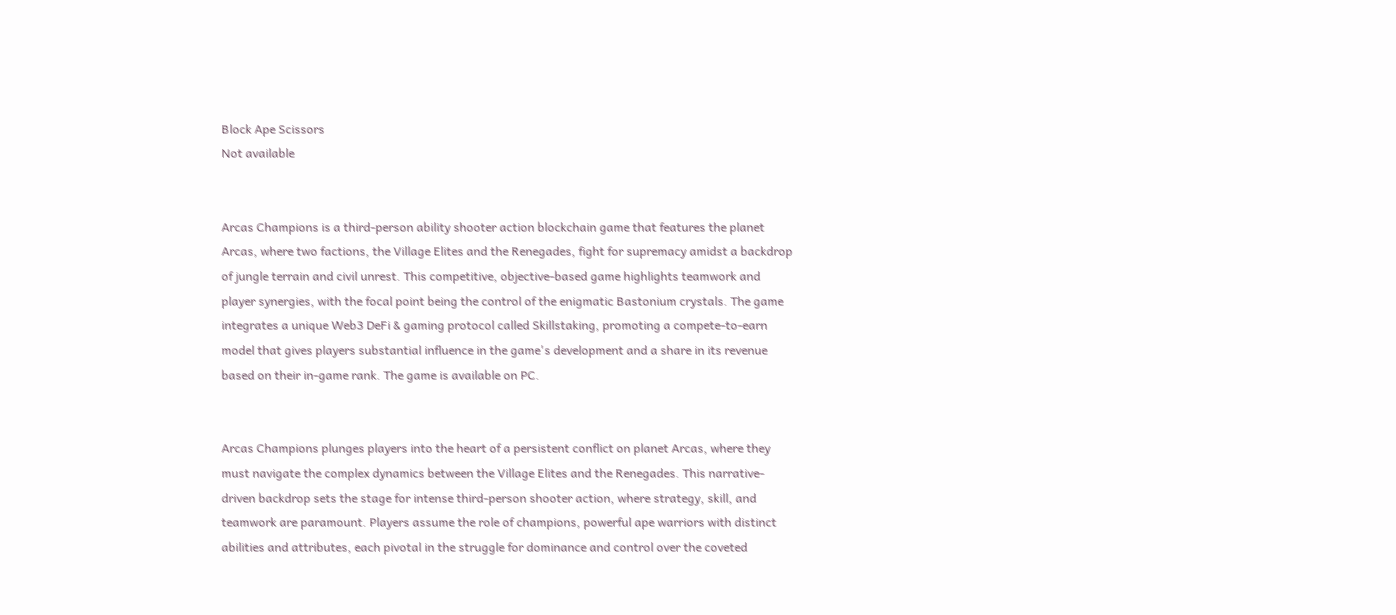Block Ape Scissors
Not available


Arcas Champions is a third-person ability shooter action blockchain game that features the planet Arcas, where two factions, the Village Elites and the Renegades, fight for supremacy amidst a backdrop of jungle terrain and civil unrest. This competitive, objective-based game highlights teamwork and player synergies, with the focal point being the control of the enigmatic Bastonium crystals. The game integrates a unique Web3 DeFi & gaming protocol called Skillstaking, promoting a compete-to-earn model that gives players substantial influence in the game's development and a share in its revenue based on their in-game rank. The game is available on PC.


Arcas Champions plunges players into the heart of a persistent conflict on planet Arcas, where they must navigate the complex dynamics between the Village Elites and the Renegades. This narrative-driven backdrop sets the stage for intense third-person shooter action, where strategy, skill, and teamwork are paramount. Players assume the role of champions, powerful ape warriors with distinct abilities and attributes, each pivotal in the struggle for dominance and control over the coveted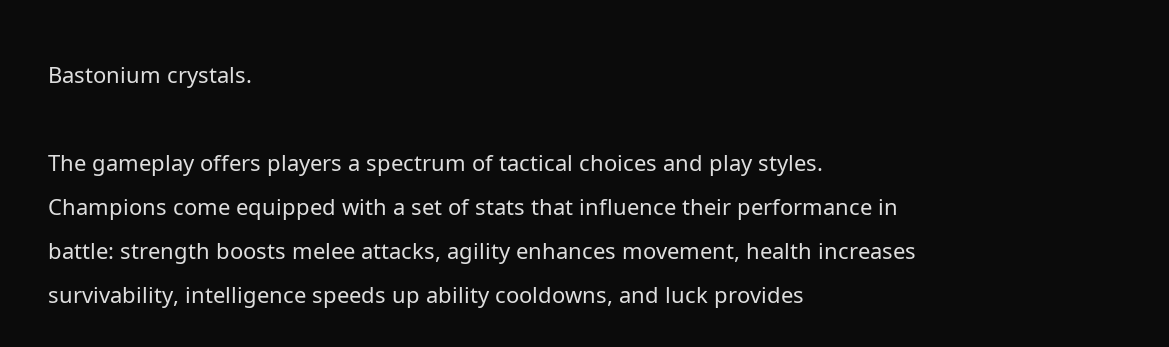Bastonium crystals.

The gameplay offers players a spectrum of tactical choices and play styles. Champions come equipped with a set of stats that influence their performance in battle: strength boosts melee attacks, agility enhances movement, health increases survivability, intelligence speeds up ability cooldowns, and luck provides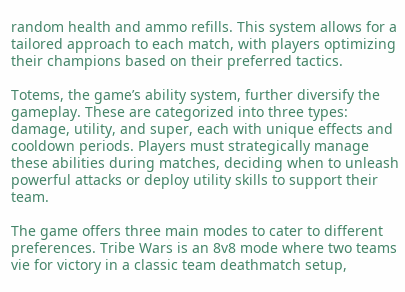random health and ammo refills. This system allows for a tailored approach to each match, with players optimizing their champions based on their preferred tactics.

Totems, the game’s ability system, further diversify the gameplay. These are categorized into three types: damage, utility, and super, each with unique effects and cooldown periods. Players must strategically manage these abilities during matches, deciding when to unleash powerful attacks or deploy utility skills to support their team.

The game offers three main modes to cater to different preferences. Tribe Wars is an 8v8 mode where two teams vie for victory in a classic team deathmatch setup,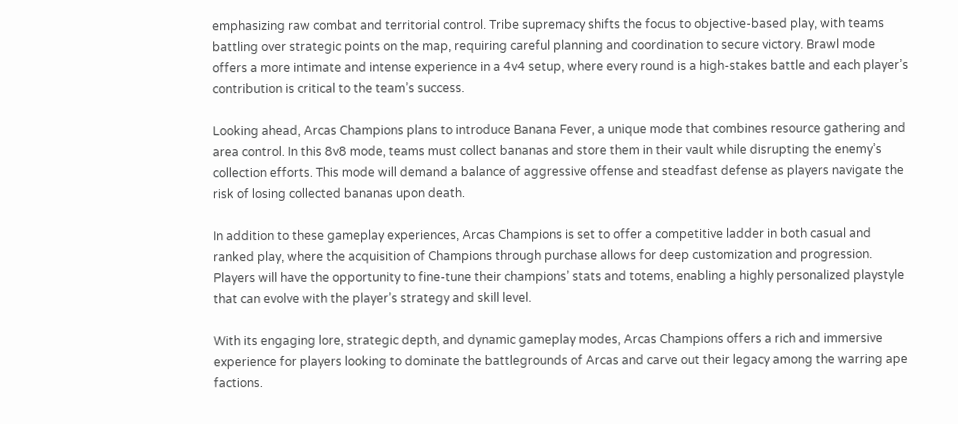emphasizing raw combat and territorial control. Tribe supremacy shifts the focus to objective-based play, with teams battling over strategic points on the map, requiring careful planning and coordination to secure victory. Brawl mode offers a more intimate and intense experience in a 4v4 setup, where every round is a high-stakes battle and each player’s contribution is critical to the team’s success.

Looking ahead, Arcas Champions plans to introduce Banana Fever, a unique mode that combines resource gathering and area control. In this 8v8 mode, teams must collect bananas and store them in their vault while disrupting the enemy’s collection efforts. This mode will demand a balance of aggressive offense and steadfast defense as players navigate the risk of losing collected bananas upon death.

In addition to these gameplay experiences, Arcas Champions is set to offer a competitive ladder in both casual and ranked play, where the acquisition of Champions through purchase allows for deep customization and progression. Players will have the opportunity to fine-tune their champions’ stats and totems, enabling a highly personalized playstyle that can evolve with the player’s strategy and skill level.

With its engaging lore, strategic depth, and dynamic gameplay modes, Arcas Champions offers a rich and immersive experience for players looking to dominate the battlegrounds of Arcas and carve out their legacy among the warring ape factions.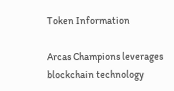Token Information

Arcas Champions leverages blockchain technology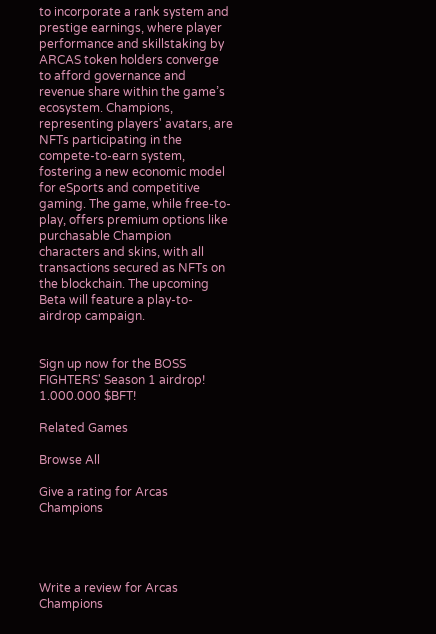to incorporate a rank system and prestige earnings, where player performance and skillstaking by ARCAS token holders converge to afford governance and revenue share within the game’s ecosystem. Champions, representing players' avatars, are NFTs participating in the compete-to-earn system, fostering a new economic model for eSports and competitive gaming. The game, while free-to-play, offers premium options like purchasable Champion characters and skins, with all transactions secured as NFTs on the blockchain. The upcoming Beta will feature a play-to-airdrop campaign.


Sign up now for the BOSS FIGHTERS' Season 1 airdrop! 1.000.000 $BFT!

Related Games

Browse All

Give a rating for Arcas Champions




Write a review for Arcas Champions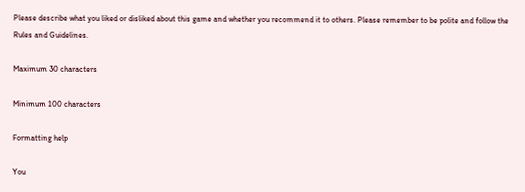Please describe what you liked or disliked about this game and whether you recommend it to others. Please remember to be polite and follow the Rules and Guidelines.

Maximum 30 characters

Minimum 100 characters

Formatting help

You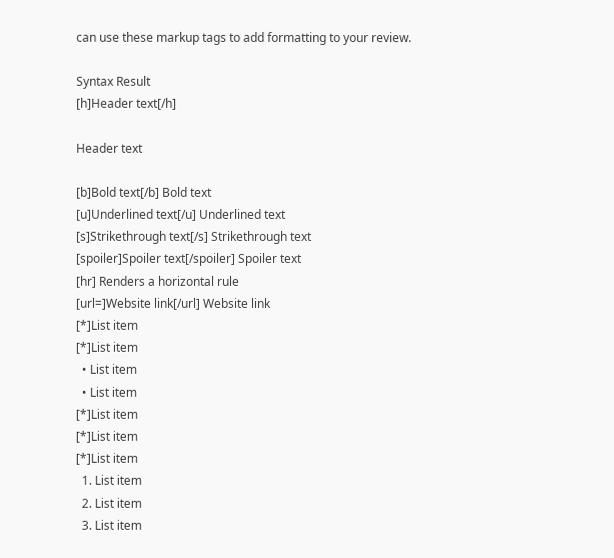can use these markup tags to add formatting to your review.

Syntax Result
[h]Header text[/h]

Header text

[b]Bold text[/b] Bold text
[u]Underlined text[/u] Underlined text
[s]Strikethrough text[/s] Strikethrough text
[spoiler]Spoiler text[/spoiler] Spoiler text
[hr] Renders a horizontal rule
[url=]Website link[/url] Website link
[*]List item
[*]List item
  • List item
  • List item
[*]List item
[*]List item
[*]List item
  1. List item
  2. List item
  3. List item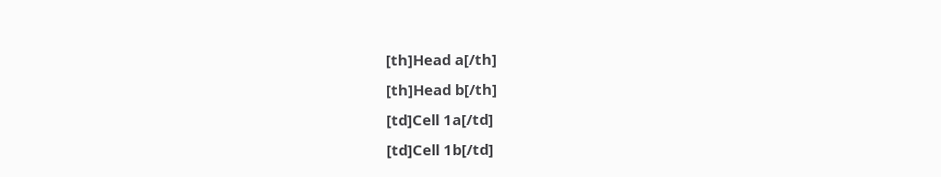[th]Head a[/th]
[th]Head b[/th]
[td]Cell 1a[/td]
[td]Cell 1b[/td]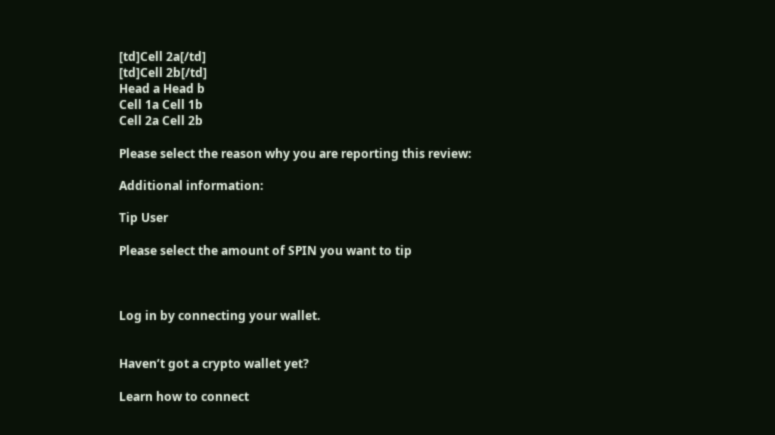[td]Cell 2a[/td]
[td]Cell 2b[/td]
Head a Head b
Cell 1a Cell 1b
Cell 2a Cell 2b

Please select the reason why you are reporting this review:

Additional information:

Tip User

Please select the amount of SPIN you want to tip



Log in by connecting your wallet.


Haven’t got a crypto wallet yet?

Learn how to connect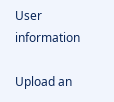User information

Upload an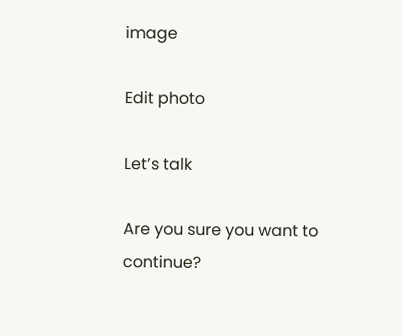image

Edit photo

Let’s talk

Are you sure you want to continue?